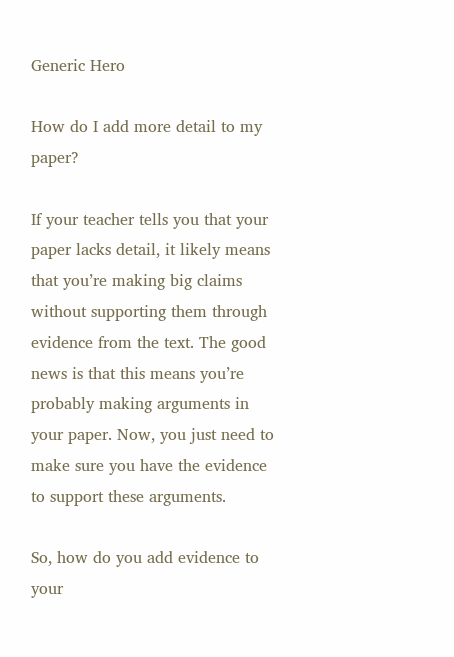Generic Hero

How do I add more detail to my paper?

If your teacher tells you that your paper lacks detail, it likely means that you’re making big claims without supporting them through evidence from the text. The good news is that this means you’re probably making arguments in your paper. Now, you just need to make sure you have the evidence to support these arguments.

So, how do you add evidence to your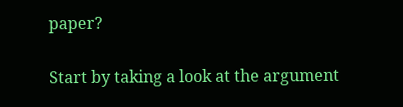paper?

Start by taking a look at the argument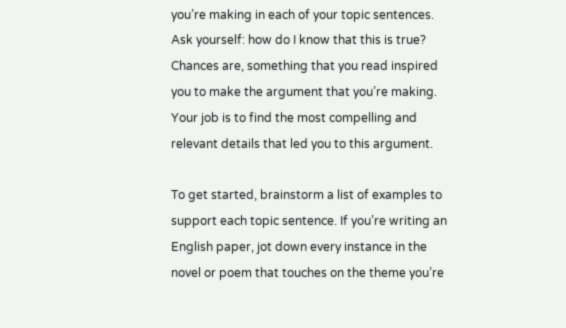you’re making in each of your topic sentences. Ask yourself: how do I know that this is true? Chances are, something that you read inspired you to make the argument that you’re making. Your job is to find the most compelling and relevant details that led you to this argument.

To get started, brainstorm a list of examples to support each topic sentence. If you’re writing an English paper, jot down every instance in the novel or poem that touches on the theme you’re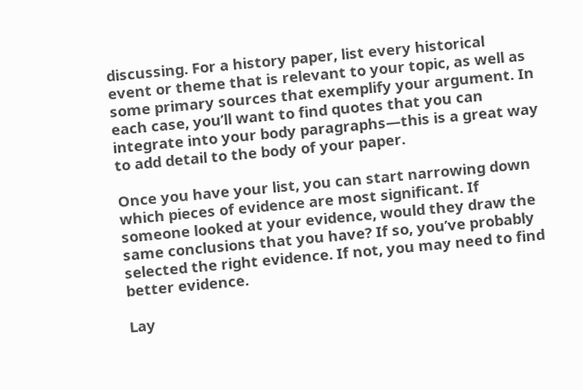discussing. For a history paper, list every historical event or theme that is relevant to your topic, as well as some primary sources that exemplify your argument. In each case, you’ll want to find quotes that you can integrate into your body paragraphs—this is a great way to add detail to the body of your paper.

Once you have your list, you can start narrowing down which pieces of evidence are most significant. If someone looked at your evidence, would they draw the same conclusions that you have? If so, you’ve probably selected the right evidence. If not, you may need to find better evidence.

Lay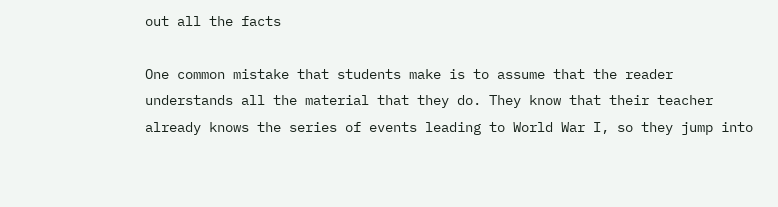out all the facts

One common mistake that students make is to assume that the reader understands all the material that they do. They know that their teacher already knows the series of events leading to World War I, so they jump into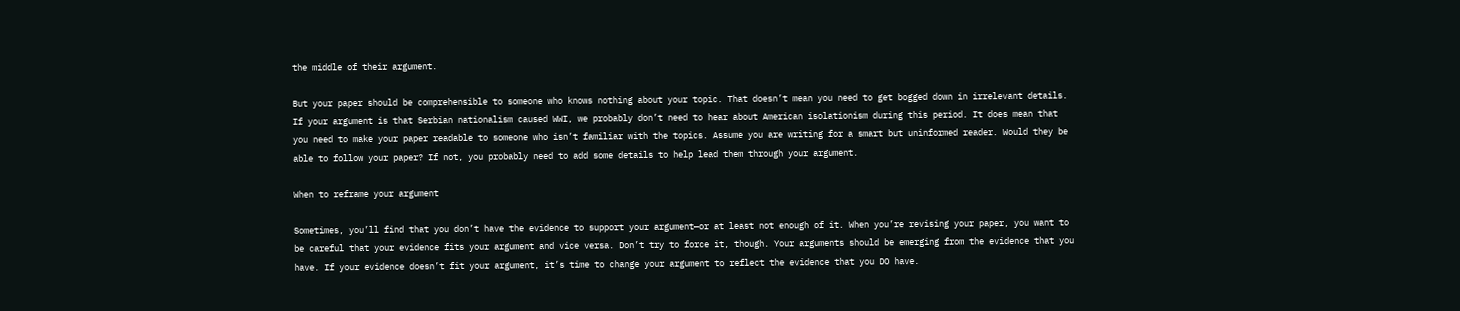the middle of their argument.

But your paper should be comprehensible to someone who knows nothing about your topic. That doesn’t mean you need to get bogged down in irrelevant details. If your argument is that Serbian nationalism caused WWI, we probably don’t need to hear about American isolationism during this period. It does mean that you need to make your paper readable to someone who isn’t familiar with the topics. Assume you are writing for a smart but uninformed reader. Would they be able to follow your paper? If not, you probably need to add some details to help lead them through your argument.

When to reframe your argument

Sometimes, you’ll find that you don’t have the evidence to support your argument—or at least not enough of it. When you’re revising your paper, you want to be careful that your evidence fits your argument and vice versa. Don’t try to force it, though. Your arguments should be emerging from the evidence that you have. If your evidence doesn’t fit your argument, it’s time to change your argument to reflect the evidence that you DO have.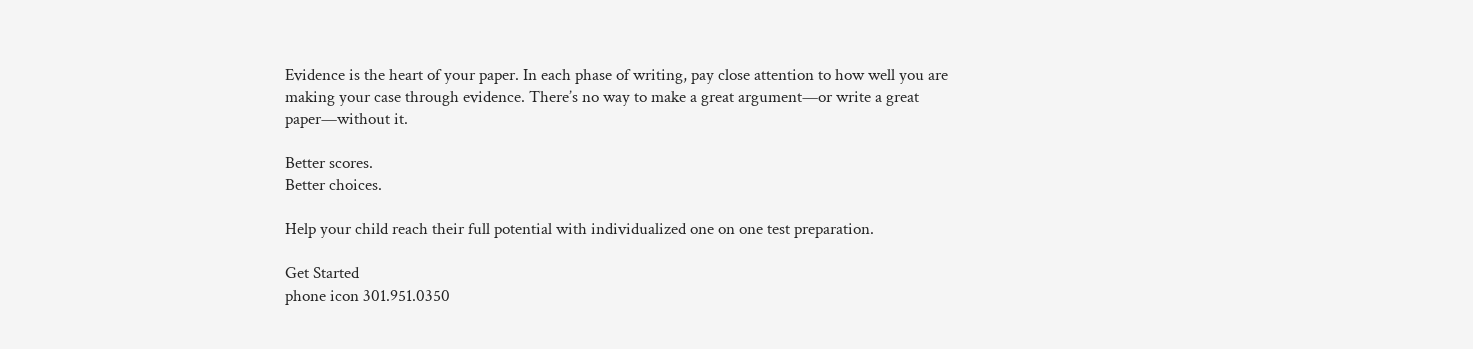Evidence is the heart of your paper. In each phase of writing, pay close attention to how well you are making your case through evidence. There’s no way to make a great argument—or write a great paper—without it.

Better scores.
Better choices.

Help your child reach their full potential with individualized one on one test preparation.

Get Started
phone icon 301.951.0350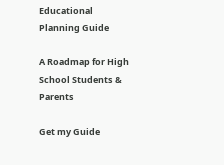Educational Planning Guide

A Roadmap for High School Students & Parents

Get my Guide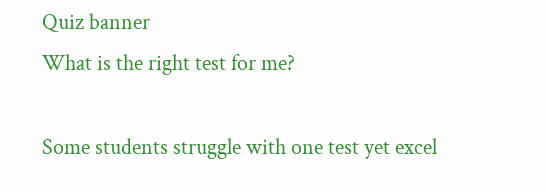Quiz banner
What is the right test for me?

Some students struggle with one test yet excel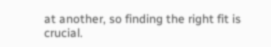at another, so finding the right fit is crucial.